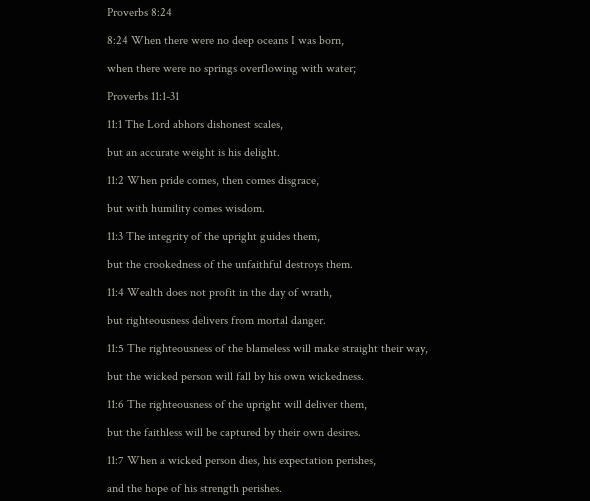Proverbs 8:24

8:24 When there were no deep oceans I was born,

when there were no springs overflowing with water;

Proverbs 11:1-31

11:1 The Lord abhors dishonest scales,

but an accurate weight is his delight.

11:2 When pride comes, then comes disgrace,

but with humility comes wisdom.

11:3 The integrity of the upright guides them,

but the crookedness of the unfaithful destroys them.

11:4 Wealth does not profit in the day of wrath,

but righteousness delivers from mortal danger.

11:5 The righteousness of the blameless will make straight their way,

but the wicked person will fall by his own wickedness.

11:6 The righteousness of the upright will deliver them,

but the faithless will be captured by their own desires.

11:7 When a wicked person dies, his expectation perishes,

and the hope of his strength perishes.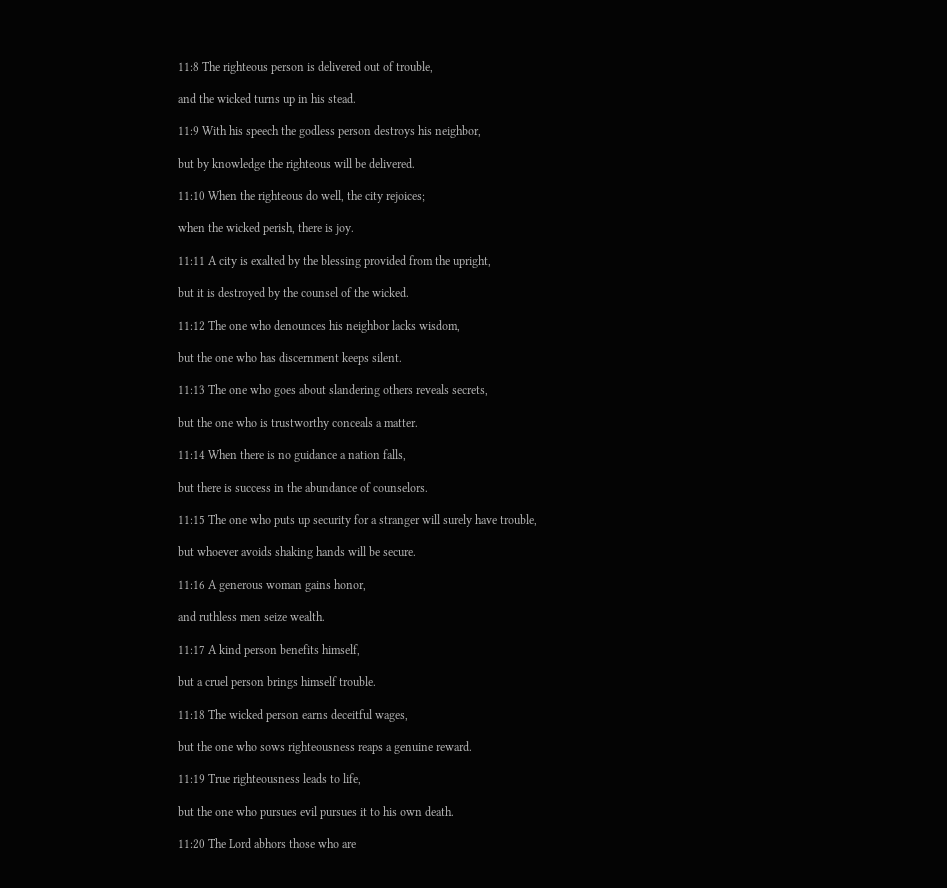11:8 The righteous person is delivered out of trouble,

and the wicked turns up in his stead.

11:9 With his speech the godless person destroys his neighbor,

but by knowledge the righteous will be delivered.

11:10 When the righteous do well, the city rejoices;

when the wicked perish, there is joy.

11:11 A city is exalted by the blessing provided from the upright,

but it is destroyed by the counsel of the wicked.

11:12 The one who denounces his neighbor lacks wisdom,

but the one who has discernment keeps silent.

11:13 The one who goes about slandering others reveals secrets,

but the one who is trustworthy conceals a matter.

11:14 When there is no guidance a nation falls,

but there is success in the abundance of counselors.

11:15 The one who puts up security for a stranger will surely have trouble,

but whoever avoids shaking hands will be secure.

11:16 A generous woman gains honor,

and ruthless men seize wealth.

11:17 A kind person benefits himself,

but a cruel person brings himself trouble.

11:18 The wicked person earns deceitful wages,

but the one who sows righteousness reaps a genuine reward.

11:19 True righteousness leads to life,

but the one who pursues evil pursues it to his own death.

11:20 The Lord abhors those who are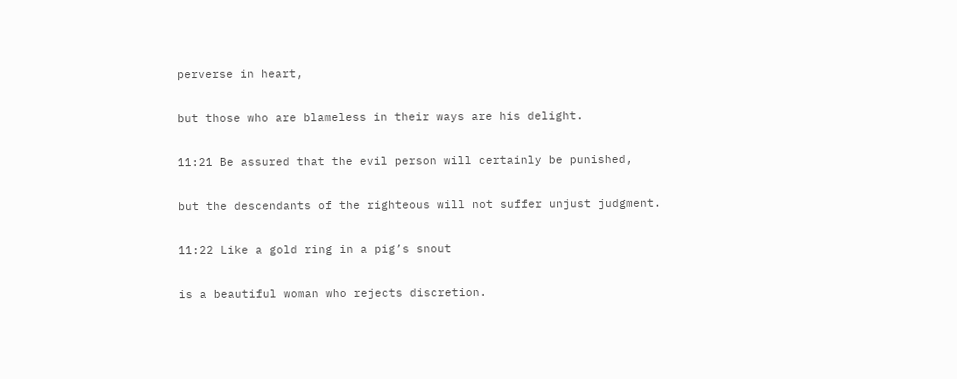perverse in heart,

but those who are blameless in their ways are his delight.

11:21 Be assured that the evil person will certainly be punished,

but the descendants of the righteous will not suffer unjust judgment.

11:22 Like a gold ring in a pig’s snout

is a beautiful woman who rejects discretion.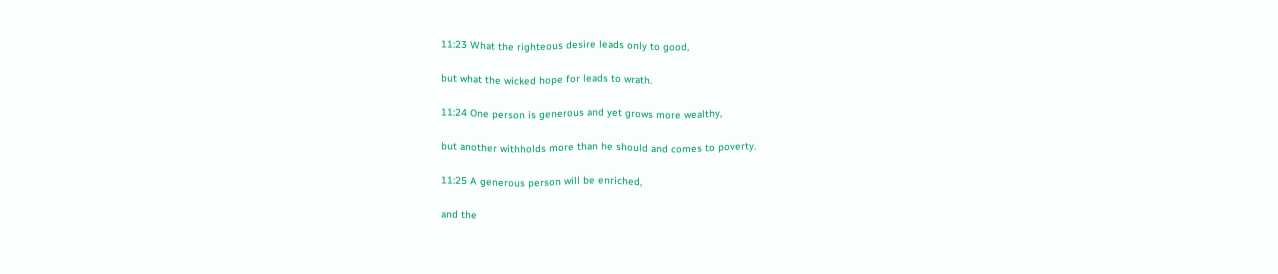11:23 What the righteous desire leads only to good,

but what the wicked hope for leads to wrath.

11:24 One person is generous and yet grows more wealthy,

but another withholds more than he should and comes to poverty.

11:25 A generous person will be enriched,

and the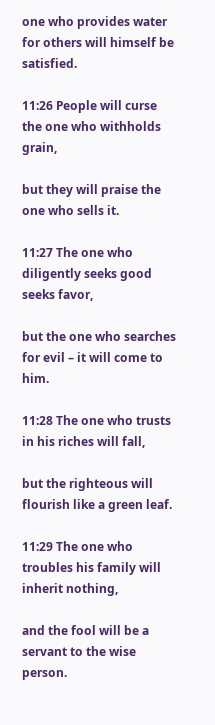one who provides water for others will himself be satisfied.

11:26 People will curse the one who withholds grain,

but they will praise the one who sells it.

11:27 The one who diligently seeks good seeks favor,

but the one who searches for evil – it will come to him.

11:28 The one who trusts in his riches will fall,

but the righteous will flourish like a green leaf.

11:29 The one who troubles his family will inherit nothing,

and the fool will be a servant to the wise person.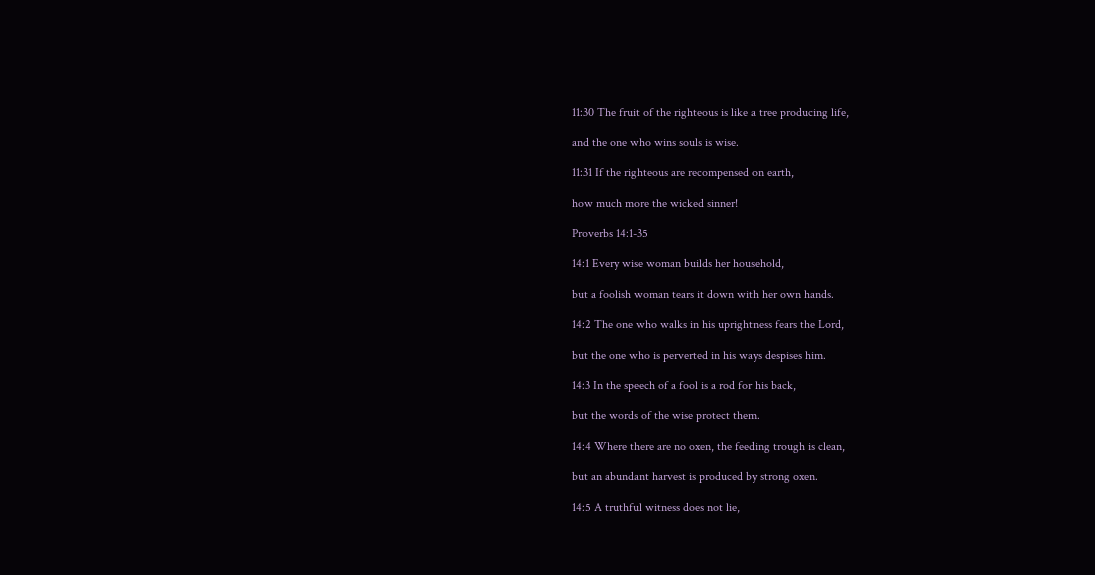11:30 The fruit of the righteous is like a tree producing life,

and the one who wins souls is wise.

11:31 If the righteous are recompensed on earth,

how much more the wicked sinner!

Proverbs 14:1-35

14:1 Every wise woman builds her household,

but a foolish woman tears it down with her own hands.

14:2 The one who walks in his uprightness fears the Lord,

but the one who is perverted in his ways despises him.

14:3 In the speech of a fool is a rod for his back,

but the words of the wise protect them.

14:4 Where there are no oxen, the feeding trough is clean,

but an abundant harvest is produced by strong oxen.

14:5 A truthful witness does not lie,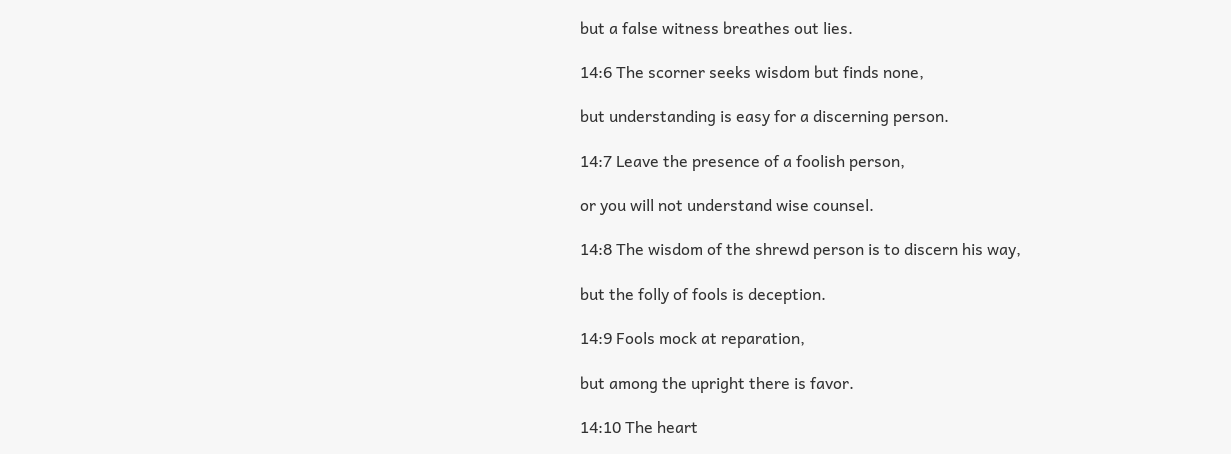but a false witness breathes out lies.

14:6 The scorner seeks wisdom but finds none,

but understanding is easy for a discerning person.

14:7 Leave the presence of a foolish person,

or you will not understand wise counsel.

14:8 The wisdom of the shrewd person is to discern his way,

but the folly of fools is deception.

14:9 Fools mock at reparation,

but among the upright there is favor.

14:10 The heart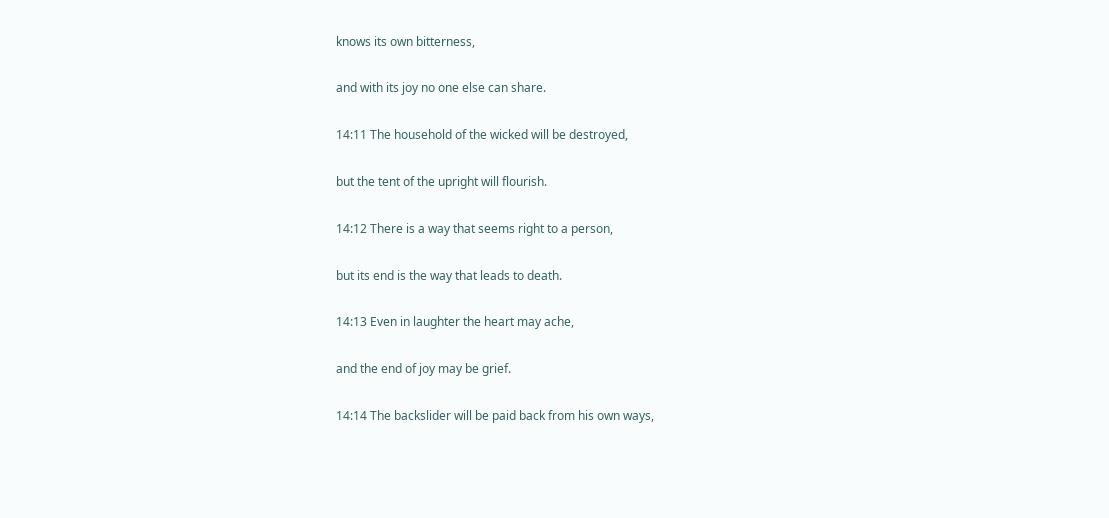knows its own bitterness,

and with its joy no one else can share.

14:11 The household of the wicked will be destroyed,

but the tent of the upright will flourish.

14:12 There is a way that seems right to a person,

but its end is the way that leads to death.

14:13 Even in laughter the heart may ache,

and the end of joy may be grief.

14:14 The backslider will be paid back from his own ways,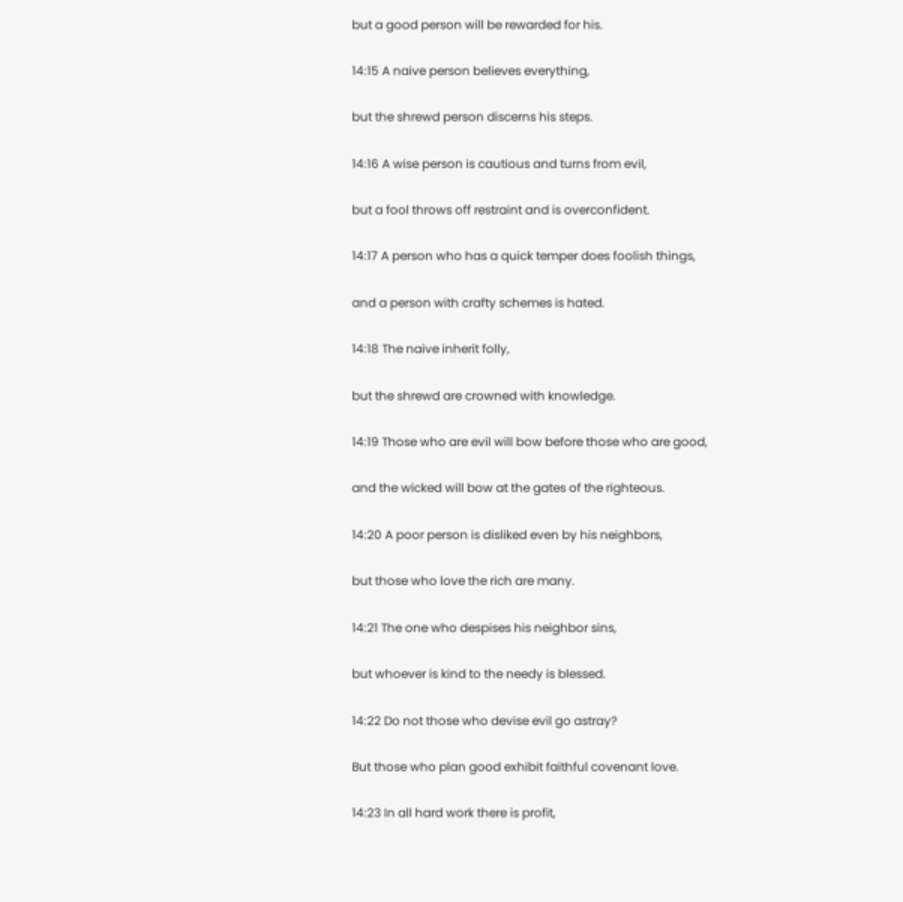but a good person will be rewarded for his.

14:15 A naive person believes everything,

but the shrewd person discerns his steps.

14:16 A wise person is cautious and turns from evil,

but a fool throws off restraint and is overconfident.

14:17 A person who has a quick temper does foolish things,

and a person with crafty schemes is hated.

14:18 The naive inherit folly,

but the shrewd are crowned with knowledge.

14:19 Those who are evil will bow before those who are good,

and the wicked will bow at the gates of the righteous.

14:20 A poor person is disliked even by his neighbors,

but those who love the rich are many.

14:21 The one who despises his neighbor sins,

but whoever is kind to the needy is blessed.

14:22 Do not those who devise evil go astray?

But those who plan good exhibit faithful covenant love.

14:23 In all hard work there is profit,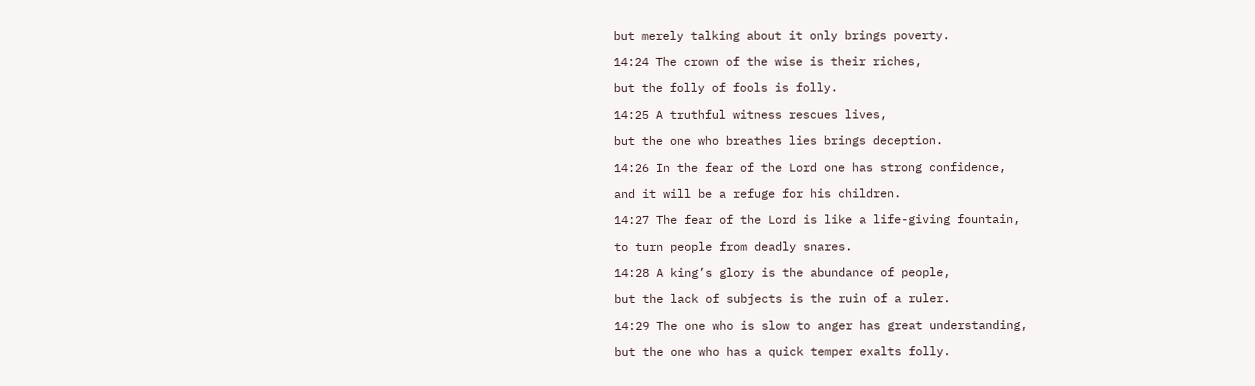but merely talking about it only brings poverty.

14:24 The crown of the wise is their riches,

but the folly of fools is folly.

14:25 A truthful witness rescues lives,

but the one who breathes lies brings deception.

14:26 In the fear of the Lord one has strong confidence,

and it will be a refuge for his children.

14:27 The fear of the Lord is like a life-giving fountain,

to turn people from deadly snares.

14:28 A king’s glory is the abundance of people,

but the lack of subjects is the ruin of a ruler.

14:29 The one who is slow to anger has great understanding,

but the one who has a quick temper exalts folly.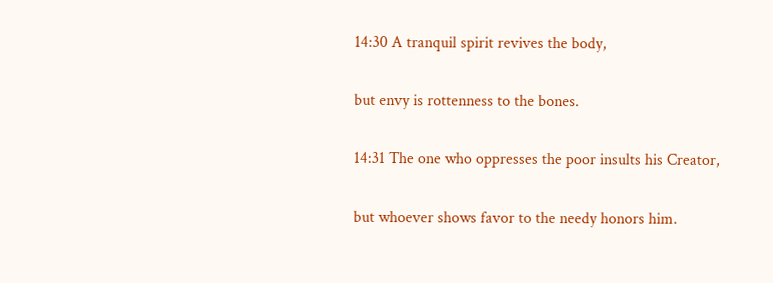14:30 A tranquil spirit revives the body,

but envy is rottenness to the bones.

14:31 The one who oppresses the poor insults his Creator,

but whoever shows favor to the needy honors him.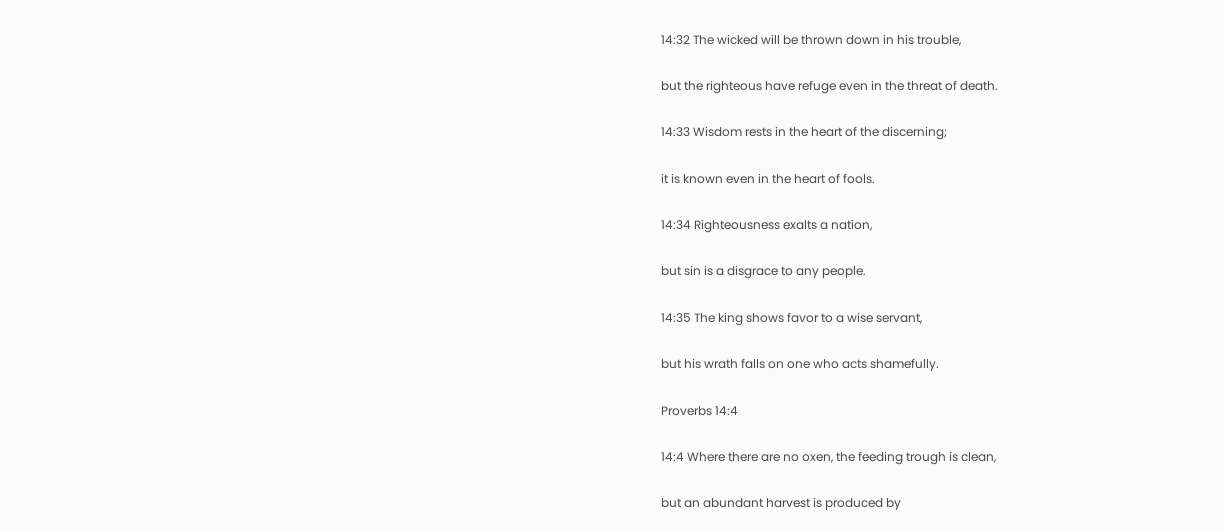14:32 The wicked will be thrown down in his trouble,

but the righteous have refuge even in the threat of death.

14:33 Wisdom rests in the heart of the discerning;

it is known even in the heart of fools.

14:34 Righteousness exalts a nation,

but sin is a disgrace to any people.

14:35 The king shows favor to a wise servant,

but his wrath falls on one who acts shamefully.

Proverbs 14:4

14:4 Where there are no oxen, the feeding trough is clean,

but an abundant harvest is produced by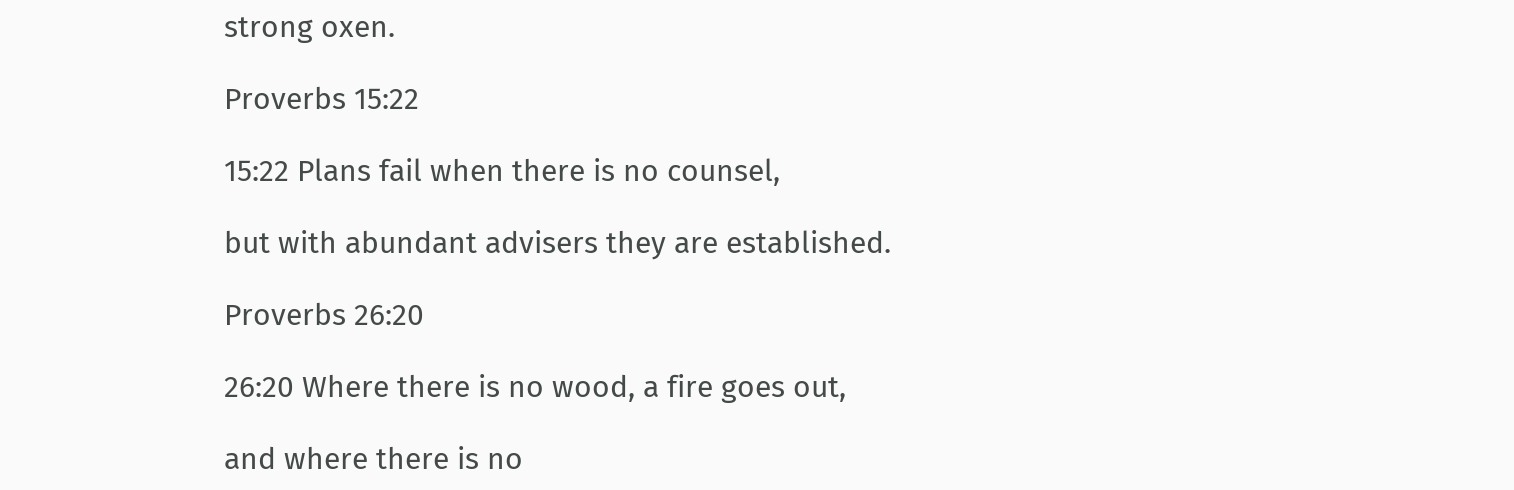strong oxen.

Proverbs 15:22

15:22 Plans fail when there is no counsel,

but with abundant advisers they are established.

Proverbs 26:20

26:20 Where there is no wood, a fire goes out,

and where there is no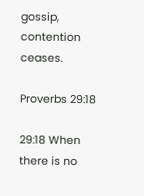gossip, contention ceases.

Proverbs 29:18

29:18 When there is no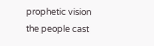prophetic vision the people cast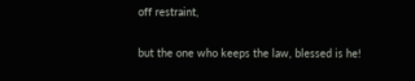off restraint,

but the one who keeps the law, blessed is he!